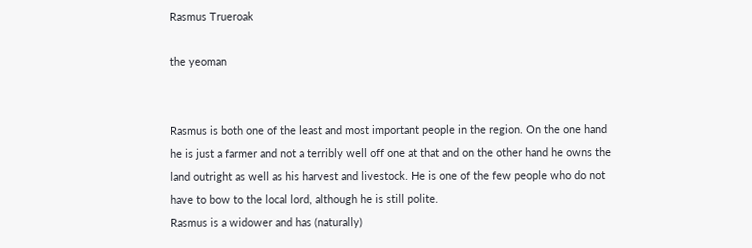Rasmus Trueroak

the yeoman


Rasmus is both one of the least and most important people in the region. On the one hand he is just a farmer and not a terribly well off one at that and on the other hand he owns the land outright as well as his harvest and livestock. He is one of the few people who do not have to bow to the local lord, although he is still polite.
Rasmus is a widower and has (naturally)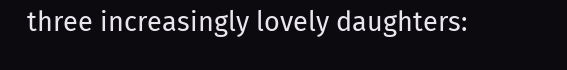three increasingly lovely daughters: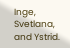Inge, Svetlana, and Ystrid.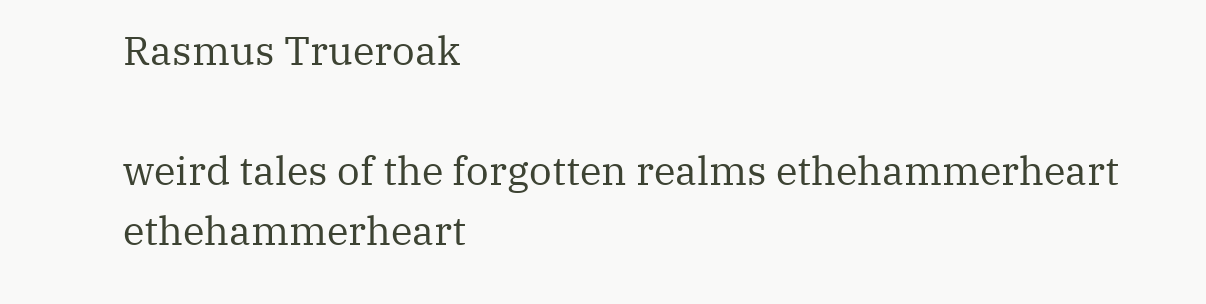Rasmus Trueroak

weird tales of the forgotten realms ethehammerheart ethehammerheart